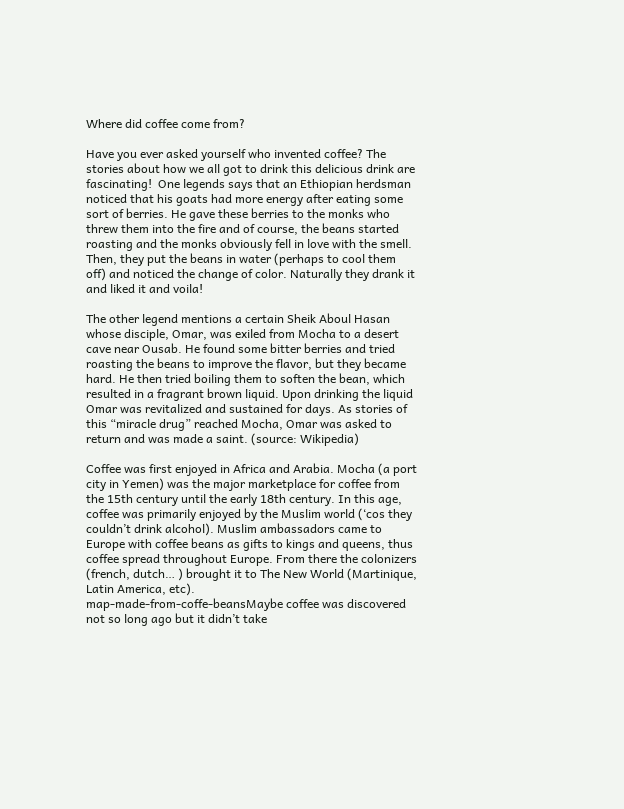Where did coffee come from?

Have you ever asked yourself who invented coffee? The stories about how we all got to drink this delicious drink are fascinating!  One legends says that an Ethiopian herdsman noticed that his goats had more energy after eating some sort of berries. He gave these berries to the monks who threw them into the fire and of course, the beans started roasting and the monks obviously fell in love with the smell. Then, they put the beans in water (perhaps to cool them off) and noticed the change of color. Naturally they drank it and liked it and voila!

The other legend mentions a certain Sheik Aboul Hasan whose disciple, Omar, was exiled from Mocha to a desert cave near Ousab. He found some bitter berries and tried roasting the beans to improve the flavor, but they became hard. He then tried boiling them to soften the bean, which resulted in a fragrant brown liquid. Upon drinking the liquid Omar was revitalized and sustained for days. As stories of this “miracle drug” reached Mocha, Omar was asked to return and was made a saint. (source: Wikipedia)

Coffee was first enjoyed in Africa and Arabia. Mocha (a port city in Yemen) was the major marketplace for coffee from the 15th century until the early 18th century. In this age, coffee was primarily enjoyed by the Muslim world (‘cos they couldn’t drink alcohol). Muslim ambassadors came to Europe with coffee beans as gifts to kings and queens, thus coffee spread throughout Europe. From there the colonizers (french, dutch… ) brought it to The New World (Martinique, Latin America, etc).
map-made-from-coffe-beansMaybe coffee was discovered not so long ago but it didn’t take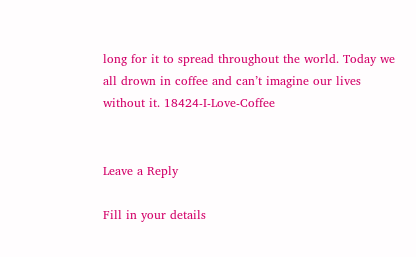long for it to spread throughout the world. Today we all drown in coffee and can’t imagine our lives without it. 18424-I-Love-Coffee


Leave a Reply

Fill in your details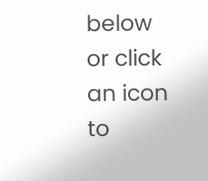below or click an icon to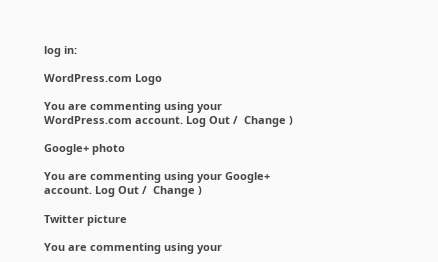log in:

WordPress.com Logo

You are commenting using your WordPress.com account. Log Out /  Change )

Google+ photo

You are commenting using your Google+ account. Log Out /  Change )

Twitter picture

You are commenting using your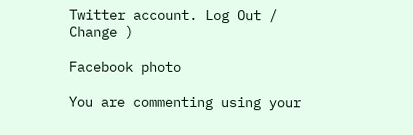Twitter account. Log Out /  Change )

Facebook photo

You are commenting using your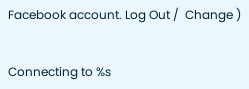Facebook account. Log Out /  Change )


Connecting to %s